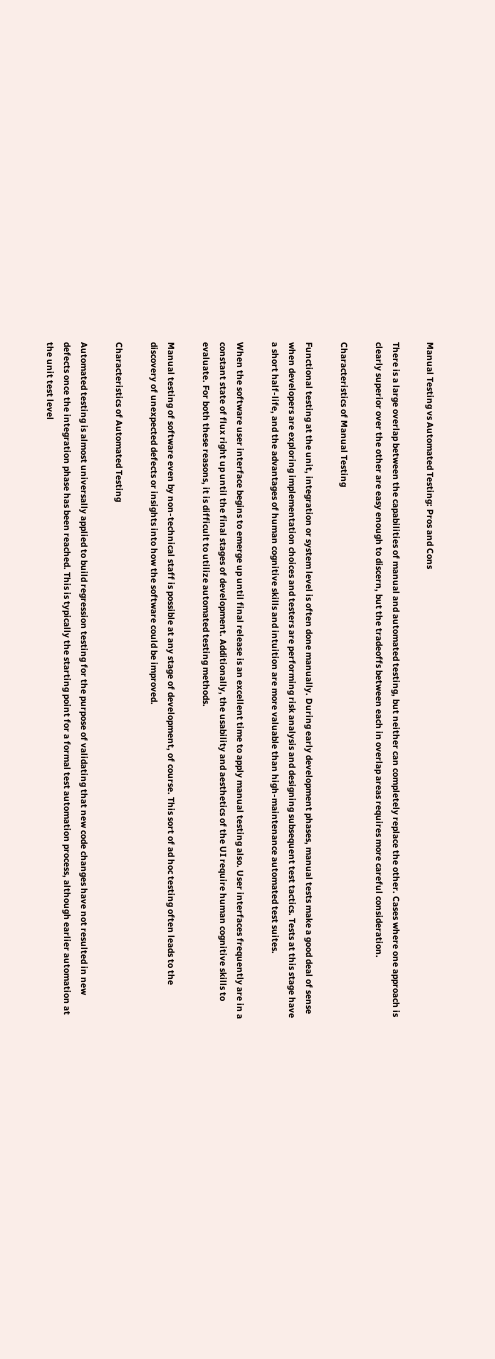Manual Testing vs Automated Testing: Pros and Cons

There is a large overlap between the capabilities of manual and automated testing, but neither can completely replace the other. Cases where one approach is clearly superior over the other are easy enough to discern, but the tradeoffs between each in overlap areas requires more careful consideration.

Characteristics of Manual Testing

Functional testing at the unit, integration or system level is often done manually. During early development phases, manual tests make a good deal of sense when developers are exploring implementation choices and testers are performing risk analysis and designing subsequent test tactics. Tests at this stage have a short half-life, and the advantages of human cognitive skills and intuition are more valuable than high-maintenance automated test suites.

When the software user interface begins to emerge up until final release is an excellent time to apply manual testing also. User interfaces frequently are in a constant state of flux right up until the final stages of development. Additionally, the usability and aesthetics of the UI require human cognitive skills to evaluate. For both these reasons, it is difficult to utilize automated testing methods.

Manual testing of software even by non-technical staff is possible at any stage of development, of course. This sort of ad hoc testing often leads to the discovery of unexpected defects or insights into how the software could be improved.

Characteristics of Automated Testing

Automated testing is almost universally applied to build regression testing for the purpose of validating that new code changes have not resulted in new defects once the integration phase has been reached. This is typically the starting point for a formal test automation process, although earlier automation at the unit test level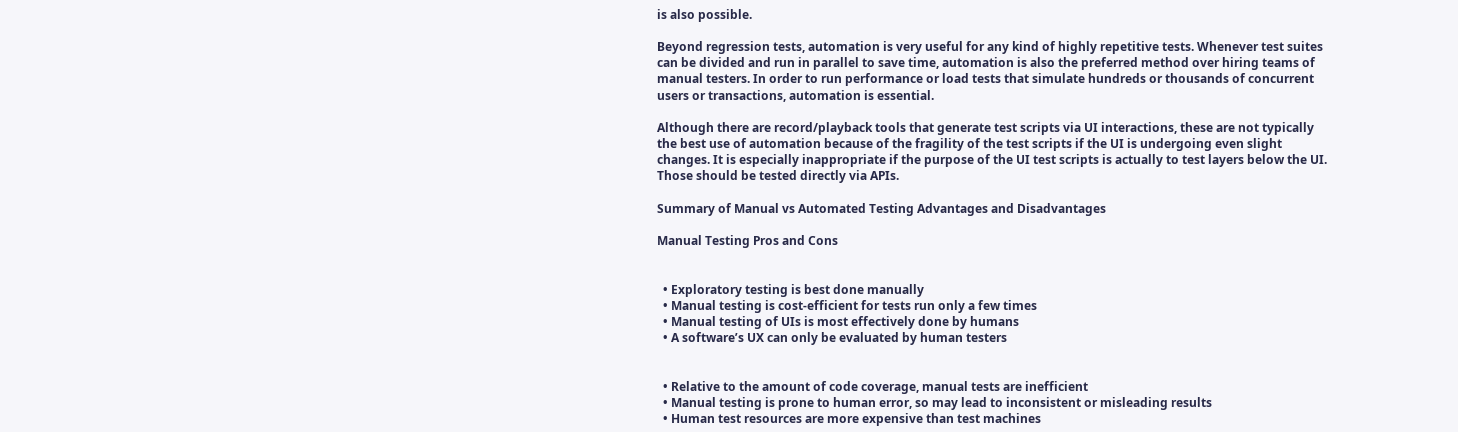is also possible.

Beyond regression tests, automation is very useful for any kind of highly repetitive tests. Whenever test suites can be divided and run in parallel to save time, automation is also the preferred method over hiring teams of manual testers. In order to run performance or load tests that simulate hundreds or thousands of concurrent users or transactions, automation is essential.

Although there are record/playback tools that generate test scripts via UI interactions, these are not typically the best use of automation because of the fragility of the test scripts if the UI is undergoing even slight changes. It is especially inappropriate if the purpose of the UI test scripts is actually to test layers below the UI. Those should be tested directly via APIs.

Summary of Manual vs Automated Testing Advantages and Disadvantages

Manual Testing Pros and Cons


  • Exploratory testing is best done manually
  • Manual testing is cost-efficient for tests run only a few times
  • Manual testing of UIs is most effectively done by humans
  • A software’s UX can only be evaluated by human testers


  • Relative to the amount of code coverage, manual tests are inefficient
  • Manual testing is prone to human error, so may lead to inconsistent or misleading results
  • Human test resources are more expensive than test machines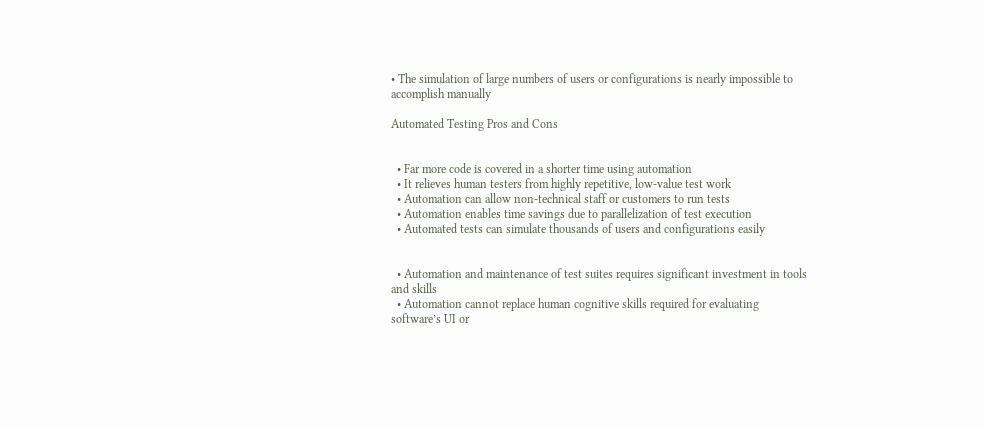• The simulation of large numbers of users or configurations is nearly impossible to accomplish manually

Automated Testing Pros and Cons


  • Far more code is covered in a shorter time using automation
  • It relieves human testers from highly repetitive, low-value test work
  • Automation can allow non-technical staff or customers to run tests
  • Automation enables time savings due to parallelization of test execution
  • Automated tests can simulate thousands of users and configurations easily


  • Automation and maintenance of test suites requires significant investment in tools and skills
  • Automation cannot replace human cognitive skills required for evaluating software’s UI or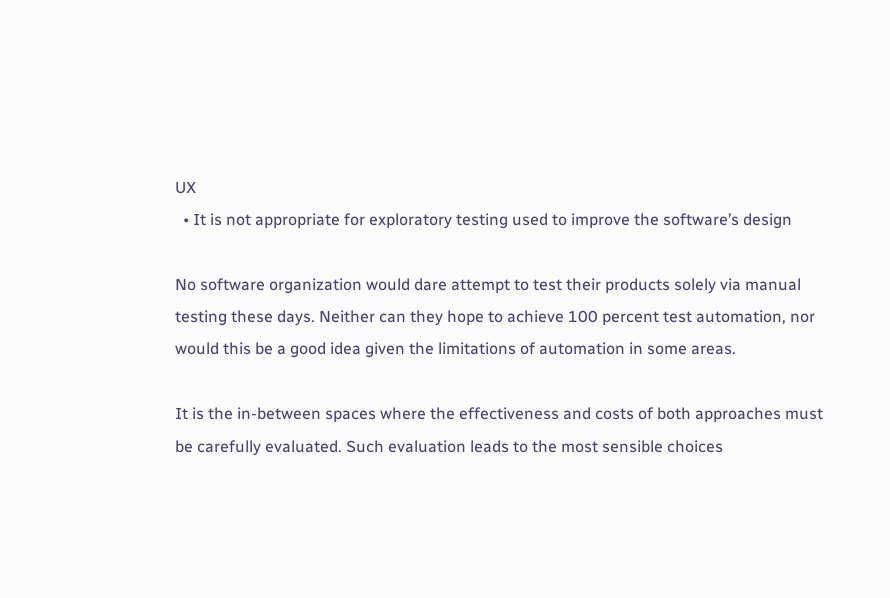UX
  • It is not appropriate for exploratory testing used to improve the software’s design

No software organization would dare attempt to test their products solely via manual testing these days. Neither can they hope to achieve 100 percent test automation, nor would this be a good idea given the limitations of automation in some areas.

It is the in-between spaces where the effectiveness and costs of both approaches must be carefully evaluated. Such evaluation leads to the most sensible choices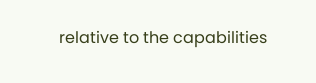relative to the capabilities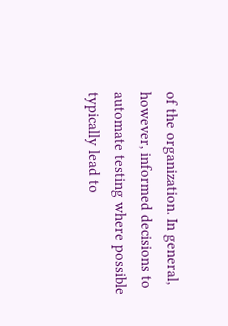of the organization. In general, however, informed decisions to automate testing where possible typically lead to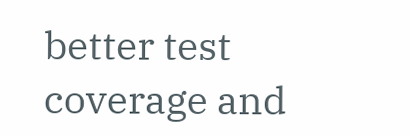better test coverage and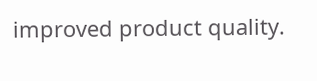improved product quality.